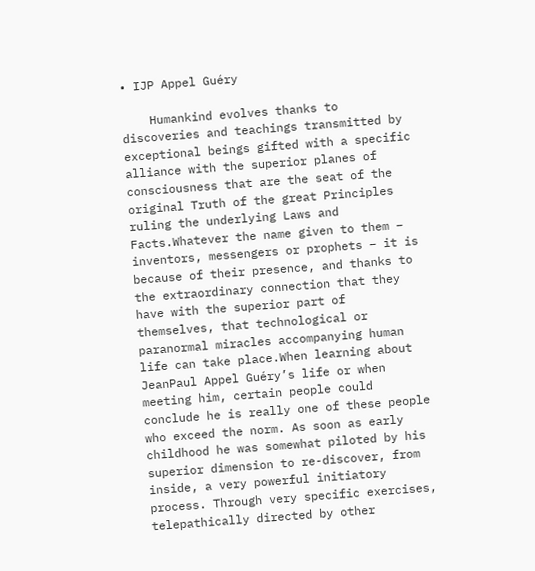• IJP Appel Guéry

    Humankind evolves thanks to discoveries and teachings transmitted by exceptional beings gifted with a specific alliance with the superior planes of consciousness that are the seat of the original Truth of the great Principles ruling the underlying Laws and Facts.Whatever the name given to them – inventors, messengers or prophets – it is because of their presence, and thanks to the extraordinary connection that they have with the superior part of themselves, that technological or paranormal miracles accompanying human life can take place.When learning about JeanPaul Appel Guéry’s life or when meeting him, certain people could conclude he is really one of these people who exceed the norm. As soon as early childhood he was somewhat piloted by his superior dimension to re-discover, from inside, a very powerful initiatory process. Through very specific exercises, telepathically directed by other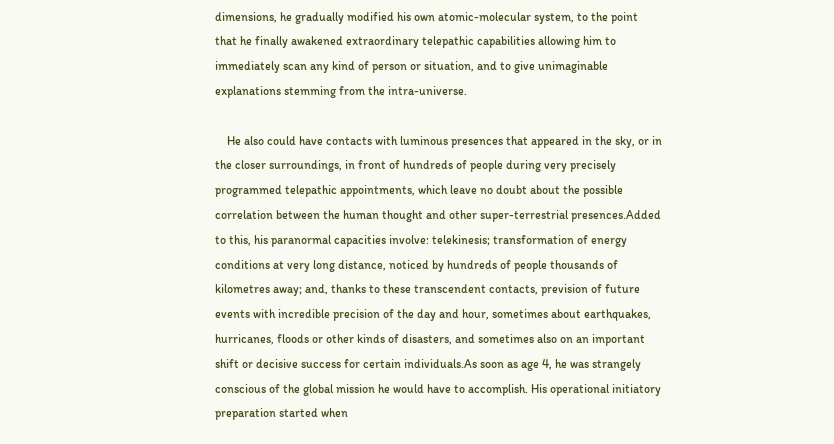dimensions, he gradually modified his own atomic-molecular system, to the point that he finally awakened extraordinary telepathic capabilities allowing him to immediately scan any kind of person or situation, and to give unimaginable explanations stemming from the intra-universe.

    He also could have contacts with luminous presences that appeared in the sky, or in the closer surroundings, in front of hundreds of people during very precisely programmed telepathic appointments, which leave no doubt about the possible correlation between the human thought and other super-terrestrial presences.Added to this, his paranormal capacities involve: telekinesis; transformation of energy conditions at very long distance, noticed by hundreds of people thousands of kilometres away; and, thanks to these transcendent contacts, prevision of future events with incredible precision of the day and hour, sometimes about earthquakes, hurricanes, floods or other kinds of disasters, and sometimes also on an important shift or decisive success for certain individuals.As soon as age 4, he was strangely conscious of the global mission he would have to accomplish. His operational initiatory preparation started when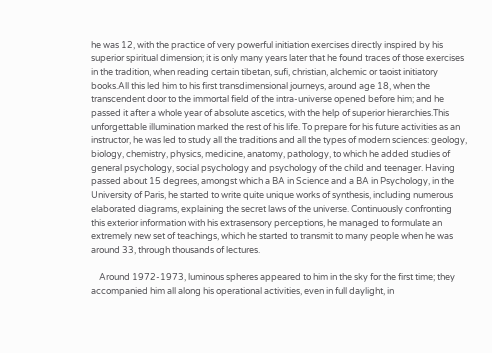he was 12, with the practice of very powerful initiation exercises directly inspired by his superior spiritual dimension; it is only many years later that he found traces of those exercises in the tradition, when reading certain tibetan, sufi, christian, alchemic or taoist initiatory books.All this led him to his first transdimensional journeys, around age 18, when the transcendent door to the immortal field of the intra-universe opened before him; and he passed it after a whole year of absolute ascetics, with the help of superior hierarchies.This unforgettable illumination marked the rest of his life. To prepare for his future activities as an instructor, he was led to study all the traditions and all the types of modern sciences: geology, biology, chemistry, physics, medicine, anatomy, pathology, to which he added studies of general psychology, social psychology and psychology of the child and teenager. Having passed about 15 degrees, amongst which a BA in Science and a BA in Psychology, in the University of Paris, he started to write quite unique works of synthesis, including numerous elaborated diagrams, explaining the secret laws of the universe. Continuously confronting this exterior information with his extrasensory perceptions, he managed to formulate an extremely new set of teachings, which he started to transmit to many people when he was around 33, through thousands of lectures.

    Around 1972-1973, luminous spheres appeared to him in the sky for the first time; they accompanied him all along his operational activities, even in full daylight, in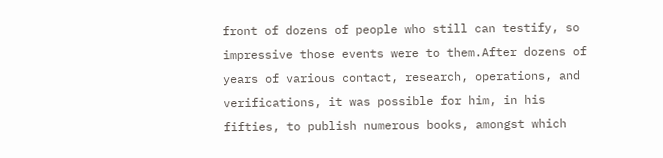front of dozens of people who still can testify, so impressive those events were to them.After dozens of years of various contact, research, operations, and verifications, it was possible for him, in his fifties, to publish numerous books, amongst which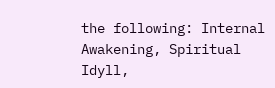the following: Internal Awakening, Spiritual Idyll,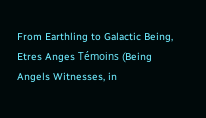From Earthling to Galactic Being, Etres Anges Témoins (Being Angels Witnesses, in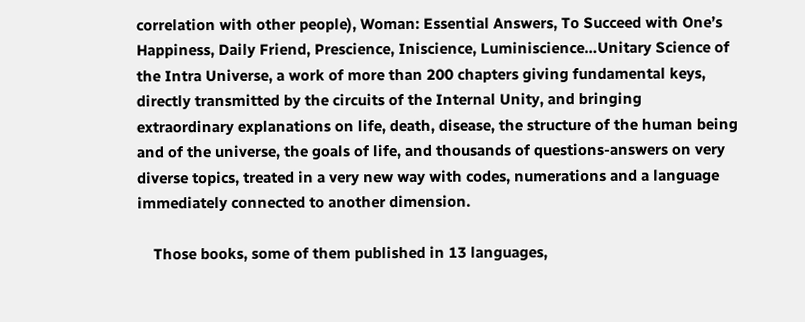correlation with other people), Woman: Essential Answers, To Succeed with One’s Happiness, Daily Friend, Prescience, Iniscience, Luminiscience…Unitary Science of the Intra Universe, a work of more than 200 chapters giving fundamental keys, directly transmitted by the circuits of the Internal Unity, and bringing extraordinary explanations on life, death, disease, the structure of the human being and of the universe, the goals of life, and thousands of questions-answers on very diverse topics, treated in a very new way with codes, numerations and a language immediately connected to another dimension.

    Those books, some of them published in 13 languages,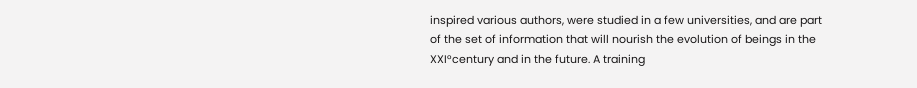inspired various authors, were studied in a few universities, and are part of the set of information that will nourish the evolution of beings in the XXI°century and in the future. A training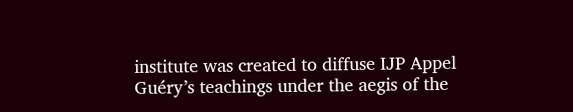institute was created to diffuse IJP Appel Guéry’s teachings under the aegis of the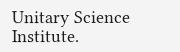Unitary Science Institute.